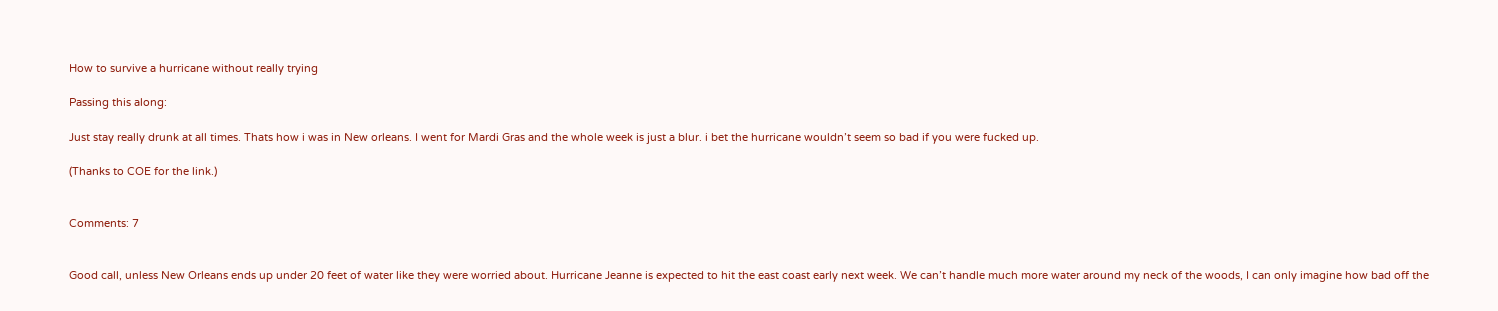How to survive a hurricane without really trying

Passing this along:

Just stay really drunk at all times. Thats how i was in New orleans. I went for Mardi Gras and the whole week is just a blur. i bet the hurricane wouldn’t seem so bad if you were fucked up.

(Thanks to COE for the link.)


Comments: 7


Good call, unless New Orleans ends up under 20 feet of water like they were worried about. Hurricane Jeanne is expected to hit the east coast early next week. We can’t handle much more water around my neck of the woods, I can only imagine how bad off the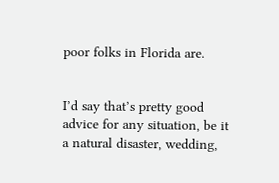poor folks in Florida are.


I’d say that’s pretty good advice for any situation, be it a natural disaster, wedding,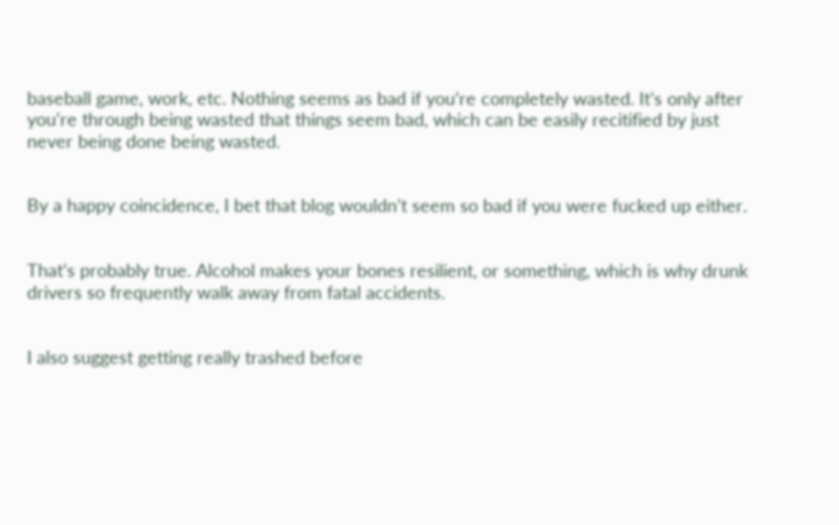baseball game, work, etc. Nothing seems as bad if you’re completely wasted. It’s only after you’re through being wasted that things seem bad, which can be easily recitified by just never being done being wasted.


By a happy coincidence, I bet that blog wouldn’t seem so bad if you were fucked up either.


That’s probably true. Alcohol makes your bones resilient, or something, which is why drunk drivers so frequently walk away from fatal accidents.


I also suggest getting really trashed before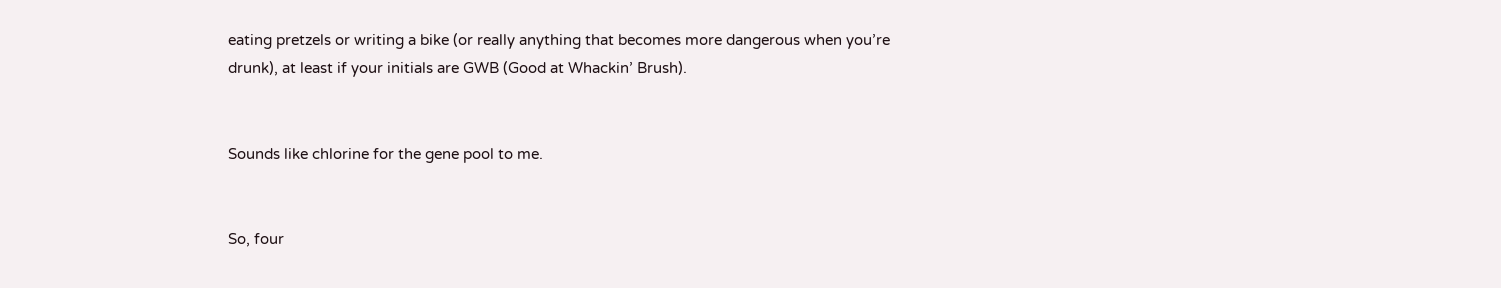eating pretzels or writing a bike (or really anything that becomes more dangerous when you’re drunk), at least if your initials are GWB (Good at Whackin’ Brush).


Sounds like chlorine for the gene pool to me.


So, four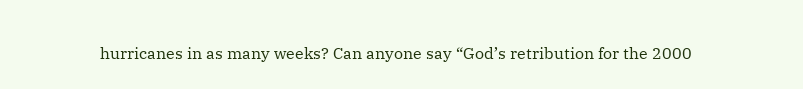hurricanes in as many weeks? Can anyone say “God’s retribution for the 2000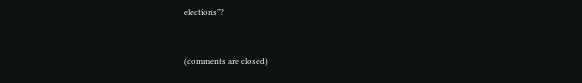elections”?


(comments are closed)